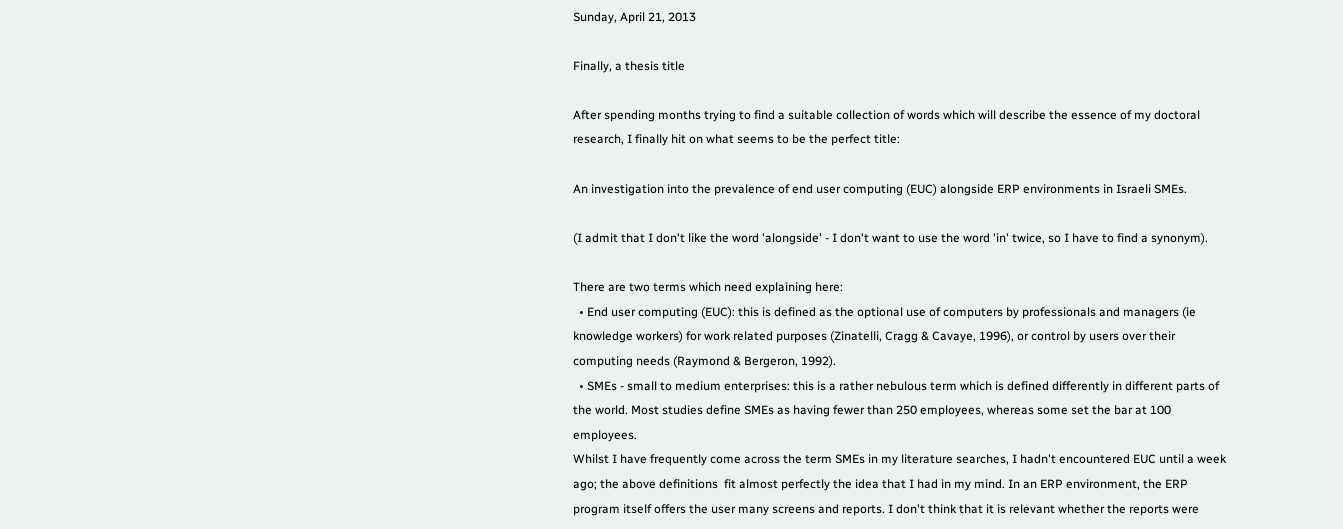Sunday, April 21, 2013

Finally, a thesis title

After spending months trying to find a suitable collection of words which will describe the essence of my doctoral research, I finally hit on what seems to be the perfect title:

An investigation into the prevalence of end user computing (EUC) alongside ERP environments in Israeli SMEs.

(I admit that I don't like the word 'alongside' - I don't want to use the word 'in' twice, so I have to find a synonym).

There are two terms which need explaining here:
  • End user computing (EUC): this is defined as the optional use of computers by professionals and managers (ie knowledge workers) for work related purposes (Zinatelli, Cragg & Cavaye, 1996), or control by users over their computing needs (Raymond & Bergeron, 1992).
  • SMEs - small to medium enterprises: this is a rather nebulous term which is defined differently in different parts of the world. Most studies define SMEs as having fewer than 250 employees, whereas some set the bar at 100 employees.
Whilst I have frequently come across the term SMEs in my literature searches, I hadn't encountered EUC until a week ago; the above definitions  fit almost perfectly the idea that I had in my mind. In an ERP environment, the ERP program itself offers the user many screens and reports. I don't think that it is relevant whether the reports were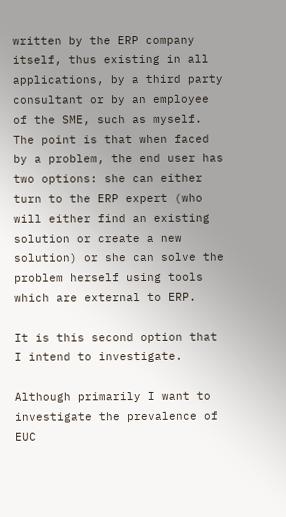written by the ERP company itself, thus existing in all applications, by a third party consultant or by an employee of the SME, such as myself. The point is that when faced by a problem, the end user has two options: she can either turn to the ERP expert (who will either find an existing solution or create a new solution) or she can solve the problem herself using tools which are external to ERP.

It is this second option that I intend to investigate.

Although primarily I want to investigate the prevalence of EUC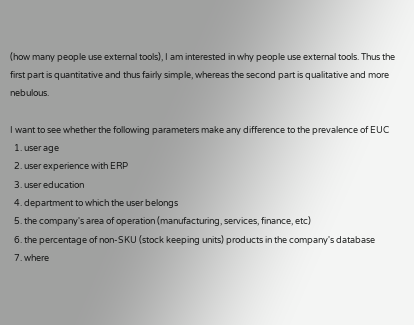(how many people use external tools), I am interested in why people use external tools. Thus the first part is quantitative and thus fairly simple, whereas the second part is qualitative and more nebulous.

I want to see whether the following parameters make any difference to the prevalence of EUC
  1. user age
  2. user experience with ERP
  3. user education
  4. department to which the user belongs
  5. the company's area of operation (manufacturing, services, finance, etc)
  6. the percentage of non-SKU (stock keeping units) products in the company's database
  7. where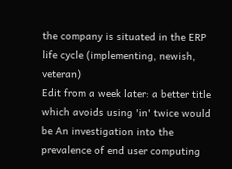the company is situated in the ERP life cycle (implementing, newish, veteran)
Edit from a week later: a better title which avoids using 'in' twice would be An investigation into the prevalence of end user computing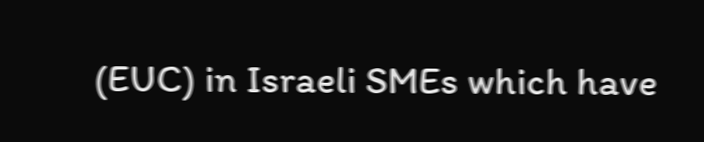(EUC) in Israeli SMEs which have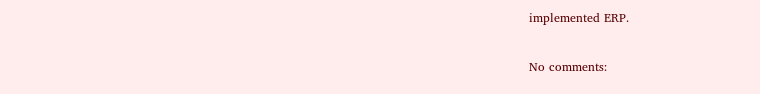implemented ERP.

No comments: